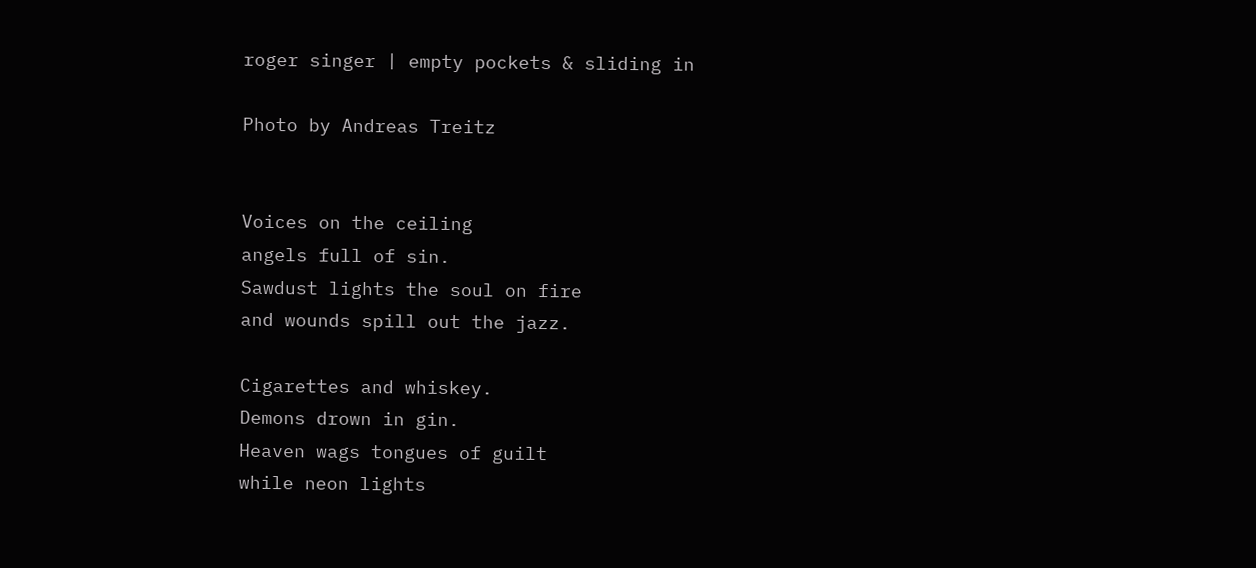roger singer | empty pockets & sliding in

Photo by Andreas Treitz


Voices on the ceiling
angels full of sin.
Sawdust lights the soul on fire
and wounds spill out the jazz.

Cigarettes and whiskey.
Demons drown in gin.
Heaven wags tongues of guilt
while neon lights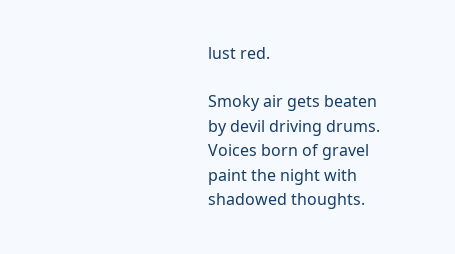lust red.

Smoky air gets beaten
by devil driving drums.
Voices born of gravel
paint the night with shadowed thoughts.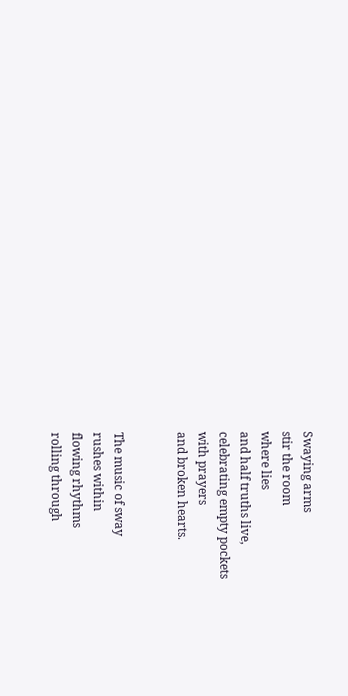Swaying arms
stir the room
where lies
and half truths live,
celebrating empty pockets
with prayers
and broken hearts.


The music of sway
rushes within
flowing rhythms
rolling through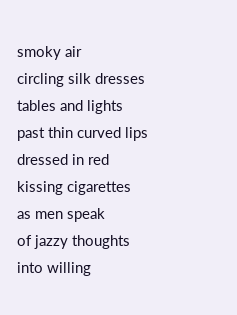smoky air
circling silk dresses
tables and lights
past thin curved lips
dressed in red
kissing cigarettes
as men speak
of jazzy thoughts
into willing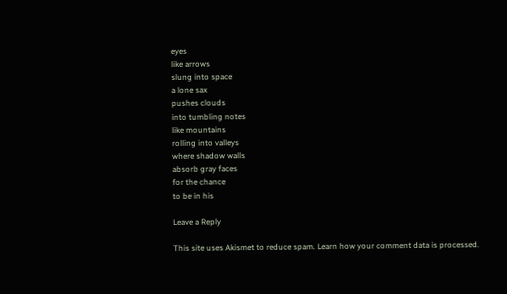eyes
like arrows
slung into space
a lone sax
pushes clouds
into tumbling notes
like mountains
rolling into valleys
where shadow walls
absorb gray faces
for the chance
to be in his

Leave a Reply

This site uses Akismet to reduce spam. Learn how your comment data is processed.